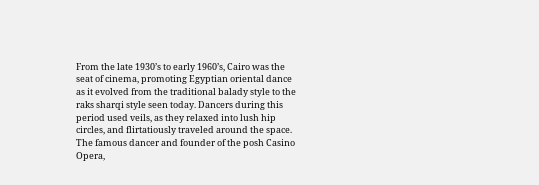From the late 1930’s to early 1960’s, Cairo was the seat of cinema, promoting Egyptian oriental dance as it evolved from the traditional balady style to the raks sharqi style seen today. Dancers during this period used veils, as they relaxed into lush hip circles, and flirtatiously traveled around the space. The famous dancer and founder of the posh Casino Opera,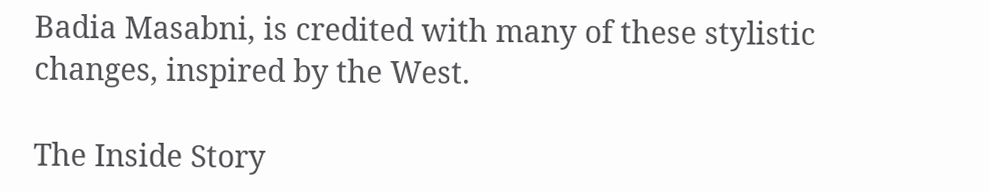Badia Masabni, is credited with many of these stylistic changes, inspired by the West.

The Inside Story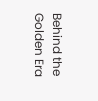Behind the Golden Era